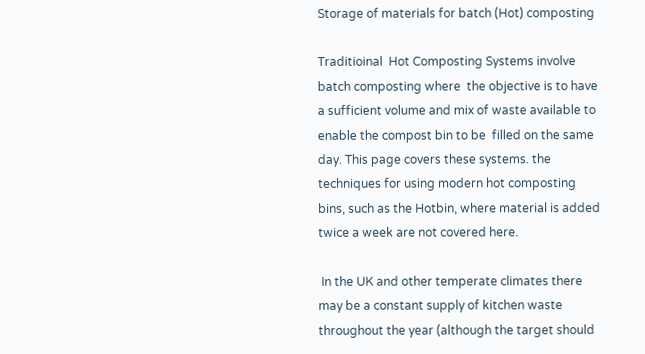Storage of materials for batch (Hot) composting

Traditioinal  Hot Composting Systems involve batch composting where  the objective is to have a sufficient volume and mix of waste available to  enable the compost bin to be  filled on the same day. This page covers these systems. the techniques for using modern hot composting bins, such as the Hotbin, where material is added twice a week are not covered here.

 In the UK and other temperate climates there may be a constant supply of kitchen waste throughout the year (although the target should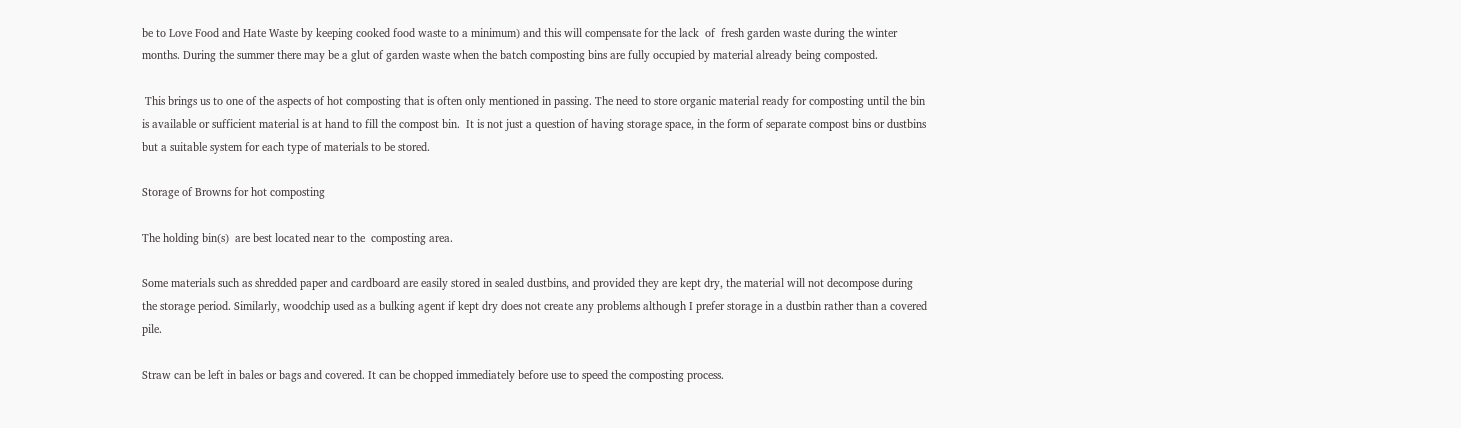be to Love Food and Hate Waste by keeping cooked food waste to a minimum) and this will compensate for the lack  of  fresh garden waste during the winter months. During the summer there may be a glut of garden waste when the batch composting bins are fully occupied by material already being composted.

 This brings us to one of the aspects of hot composting that is often only mentioned in passing. The need to store organic material ready for composting until the bin is available or sufficient material is at hand to fill the compost bin.  It is not just a question of having storage space, in the form of separate compost bins or dustbins but a suitable system for each type of materials to be stored.

Storage of Browns for hot composting

The holding bin(s)  are best located near to the  composting area.

Some materials such as shredded paper and cardboard are easily stored in sealed dustbins, and provided they are kept dry, the material will not decompose during the storage period. Similarly, woodchip used as a bulking agent if kept dry does not create any problems although I prefer storage in a dustbin rather than a covered pile.

Straw can be left in bales or bags and covered. It can be chopped immediately before use to speed the composting process.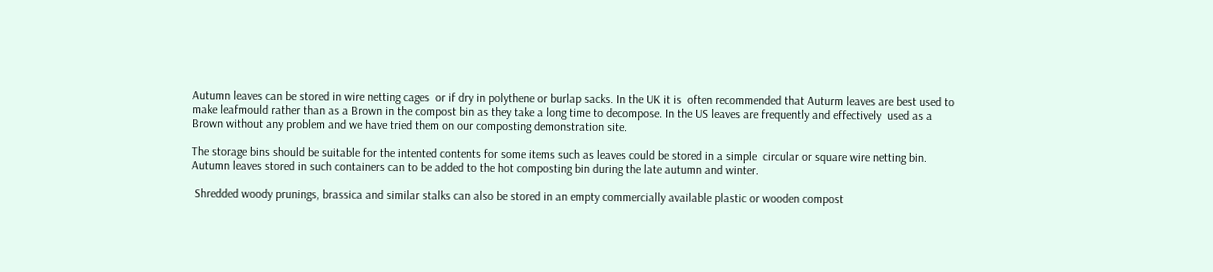Autumn leaves can be stored in wire netting cages  or if dry in polythene or burlap sacks. In the UK it is  often recommended that Auturm leaves are best used to make leafmould rather than as a Brown in the compost bin as they take a long time to decompose. In the US leaves are frequently and effectively  used as a Brown without any problem and we have tried them on our composting demonstration site.

The storage bins should be suitable for the intented contents for some items such as leaves could be stored in a simple  circular or square wire netting bin. Autumn leaves stored in such containers can to be added to the hot composting bin during the late autumn and winter.

 Shredded woody prunings, brassica and similar stalks can also be stored in an empty commercially available plastic or wooden compost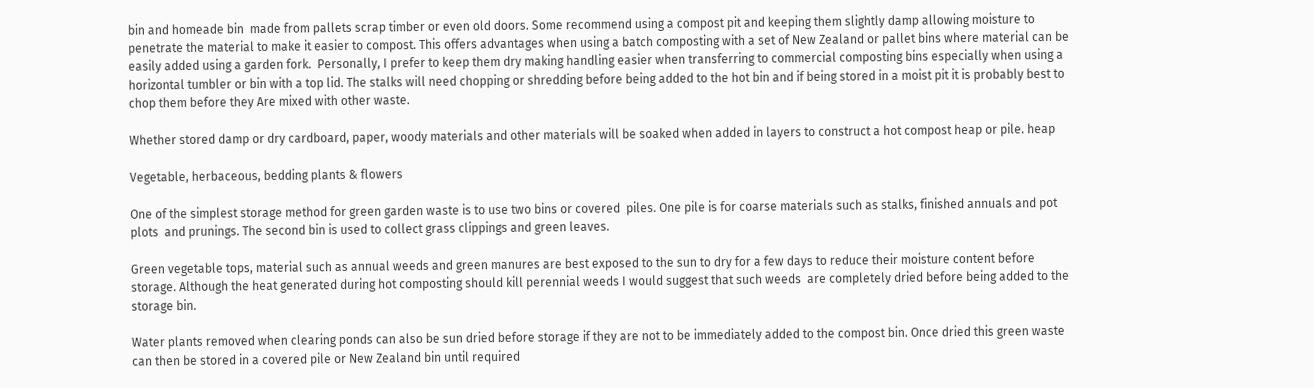bin and homeade bin  made from pallets scrap timber or even old doors. Some recommend using a compost pit and keeping them slightly damp allowing moisture to penetrate the material to make it easier to compost. This offers advantages when using a batch composting with a set of New Zealand or pallet bins where material can be easily added using a garden fork.  Personally, I prefer to keep them dry making handling easier when transferring to commercial composting bins especially when using a horizontal tumbler or bin with a top lid. The stalks will need chopping or shredding before being added to the hot bin and if being stored in a moist pit it is probably best to chop them before they Are mixed with other waste.

Whether stored damp or dry cardboard, paper, woody materials and other materials will be soaked when added in layers to construct a hot compost heap or pile. heap

Vegetable, herbaceous, bedding plants & flowers

One of the simplest storage method for green garden waste is to use two bins or covered  piles. One pile is for coarse materials such as stalks, finished annuals and pot plots  and prunings. The second bin is used to collect grass clippings and green leaves.

Green vegetable tops, material such as annual weeds and green manures are best exposed to the sun to dry for a few days to reduce their moisture content before storage. Although the heat generated during hot composting should kill perennial weeds I would suggest that such weeds  are completely dried before being added to the storage bin.

Water plants removed when clearing ponds can also be sun dried before storage if they are not to be immediately added to the compost bin. Once dried this green waste can then be stored in a covered pile or New Zealand bin until required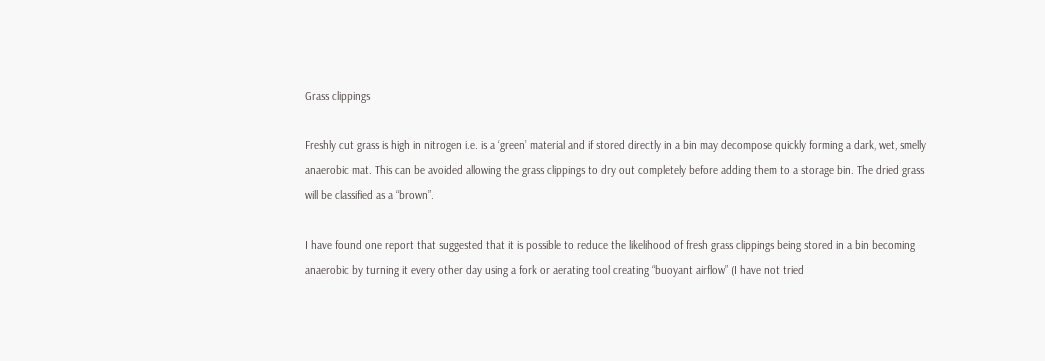Grass clippings

Freshly cut grass is high in nitrogen i.e. is a ‘green’ material and if stored directly in a bin may decompose quickly forming a dark, wet, smelly anaerobic mat. This can be avoided allowing the grass clippings to dry out completely before adding them to a storage bin. The dried grass will be classified as a “brown”.

I have found one report that suggested that it is possible to reduce the likelihood of fresh grass clippings being stored in a bin becoming anaerobic by turning it every other day using a fork or aerating tool creating “buoyant airflow” (I have not tried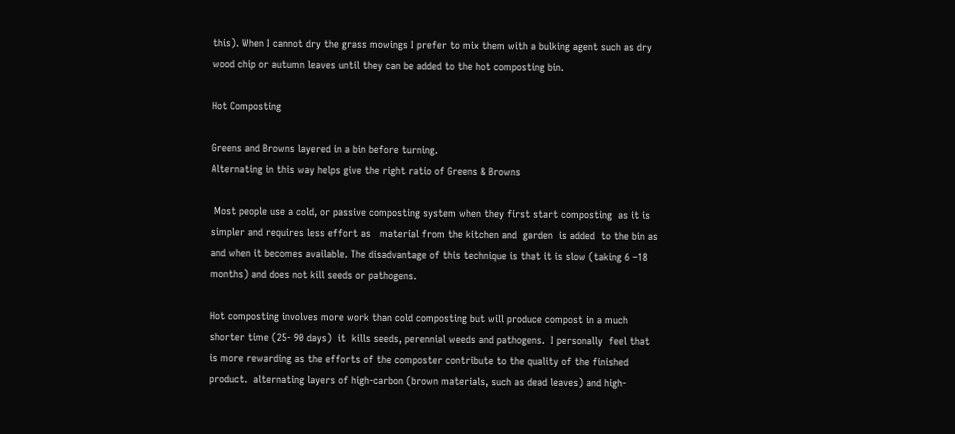this). When I cannot dry the grass mowings I prefer to mix them with a bulking agent such as dry wood chip or autumn leaves until they can be added to the hot composting bin.

Hot Composting

Greens and Browns layered in a bin before turning.
Alternating in this way helps give the right ratio of Greens & Browns

 Most people use a cold, or passive composting system when they first start composting  as it is simpler and requires less effort as   material from the kitchen and  garden  is added  to the bin as and when it becomes available. The disadvantage of this technique is that it is slow (taking 6 –18 months) and does not kill seeds or pathogens.

Hot composting involves more work than cold composting but will produce compost in a much shorter time (25- 90 days)  it  kills seeds, perennial weeds and pathogens.  I personally  feel that is more rewarding as the efforts of the composter contribute to the quality of the finished product.  alternating layers of high-carbon (brown materials, such as dead leaves) and high-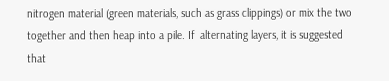nitrogen material (green materials, such as grass clippings) or mix the two together and then heap into a pile. If  alternating layers, it is suggested that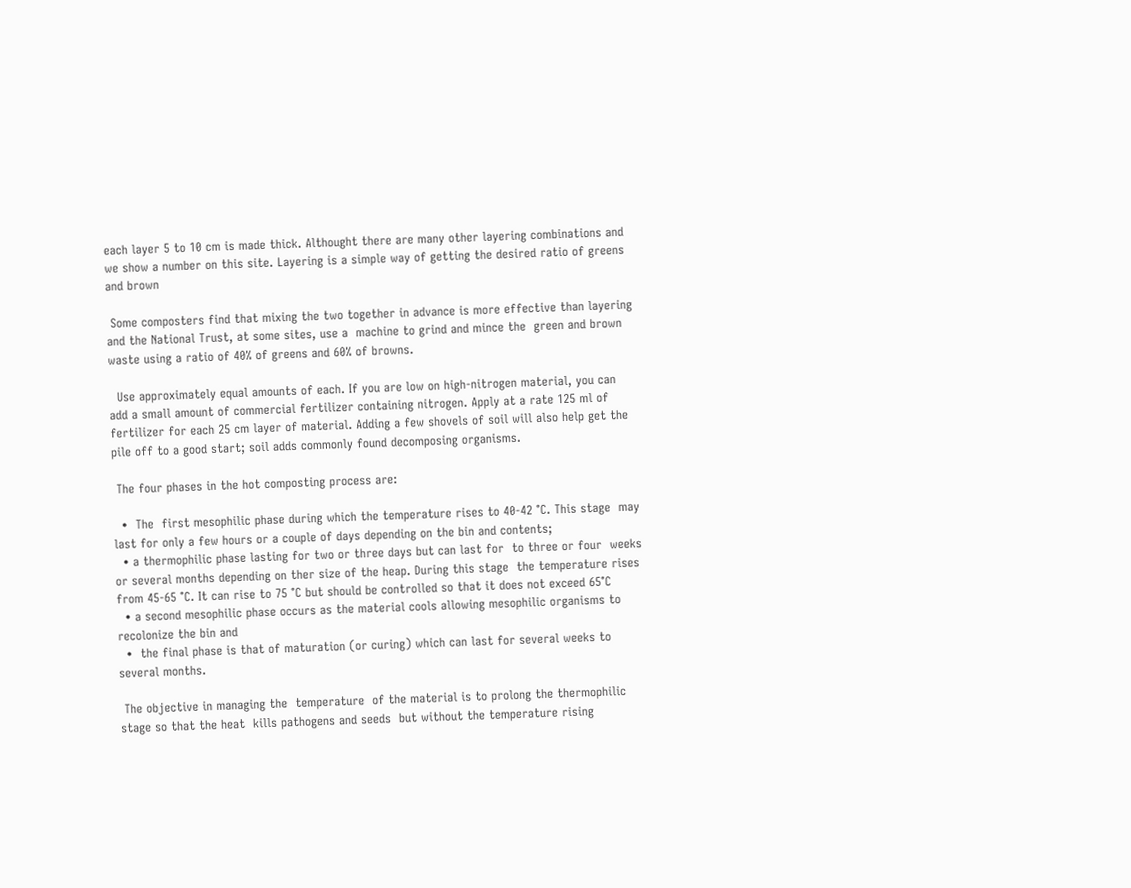each layer 5 to 10 cm is made thick. Althought there are many other layering combinations and we show a number on this site. Layering is a simple way of getting the desired ratio of greens and brown

 Some composters find that mixing the two together in advance is more effective than layering and the National Trust, at some sites, use a  machine to grind and mince the  green and brown waste using a ratio of 40% of greens and 60% of browns.

  Use approximately equal amounts of each. If you are low on high-nitrogen material, you can add a small amount of commercial fertilizer containing nitrogen. Apply at a rate 125 ml of fertilizer for each 25 cm layer of material. Adding a few shovels of soil will also help get the pile off to a good start; soil adds commonly found decomposing organisms.

 The four phases in the hot composting process are:

  •  The  first mesophilic phase during which the temperature rises to 40-42 °C. This stage  may last for only a few hours or a couple of days depending on the bin and contents;
  • a thermophilic phase lasting for two or three days but can last for  to three or four  weeks or several months depending on ther size of the heap. During this stage  the temperature rises from 45-65 °C. It can rise to 75 °C but should be controlled so that it does not exceed 65°C
  • a second mesophilic phase occurs as the material cools allowing mesophilic organisms to  recolonize the bin and
  •  the final phase is that of maturation (or curing) which can last for several weeks to several months.

 The objective in managing the  temperature  of the material is to prolong the thermophilic  stage so that the heat  kills pathogens and seeds  but without the temperature rising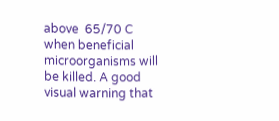above  65/70 C when beneficial microorganisms will be killed. A good visual warning that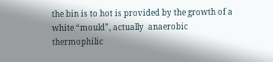the bin is to hot is provided by the growth of a white “mould”, actually  anaerobic thermophilic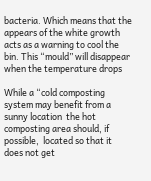bacteria. Which means that the appears of the white growth  acts as a warning to cool the bin. This “mould” will disappear when the temperature drops

While a “cold composting system may benefit from a sunny location  the hot composting area should, if possible,  located so that it does not get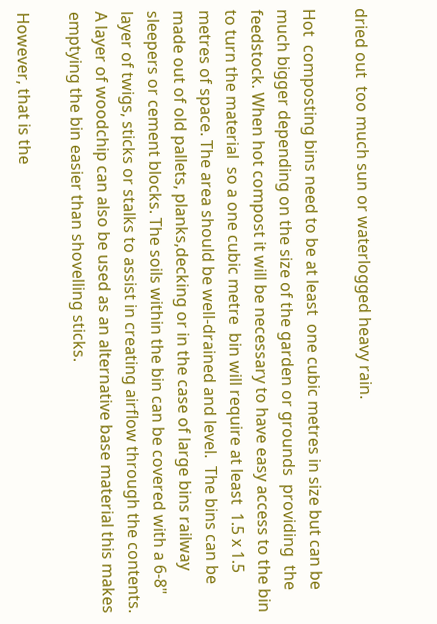dried out  too much sun or waterlogged heavy rain.

Hot  composting bins need to be at least  one cubic metres in size but can be much bigger depending on the size of the garden or grounds  providing  the feedstock. When hot compost it will be necessary to have easy access to the bin to turn the material  so a one cubic metre  bin will require at least  1.5 x 1.5 metres of space. The area should be well-drained and level.  The bins can be made out of old pallets, planks,decking or in the case of large bins railway sleepers or cement blocks. The soils within the bin can be covered with a 6-8" layer of twigs, sticks or stalks to assist in creating airflow through the contents. A layer of woodchip can also be used as an alternative base material this makes emptying the bin easier than shovelling sticks.

However, that is the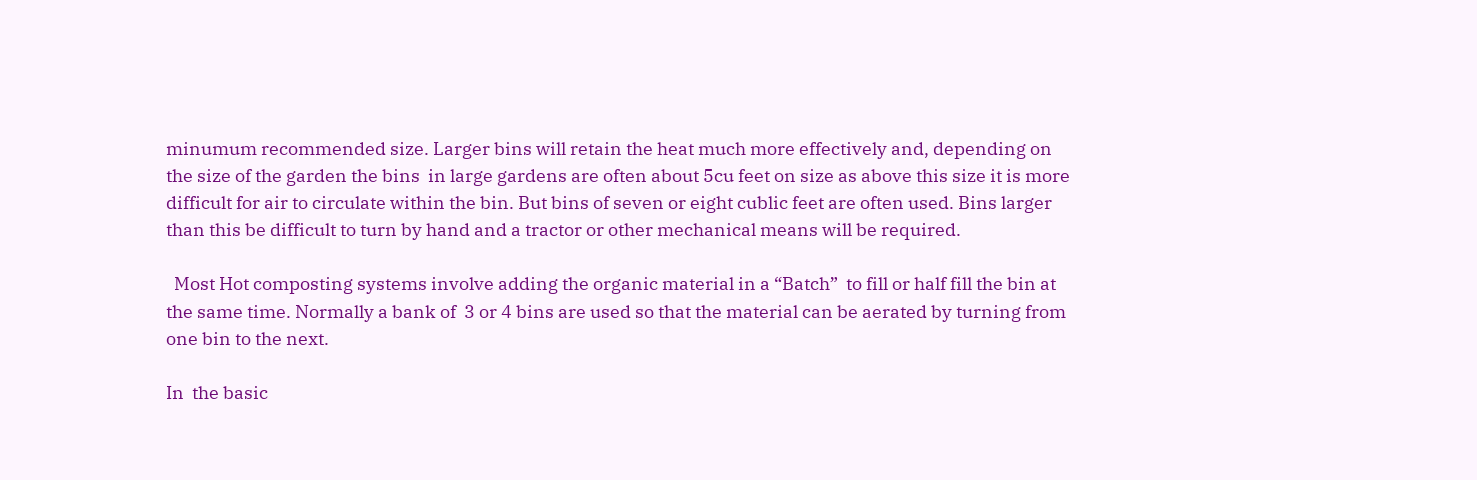minumum recommended size. Larger bins will retain the heat much more effectively and, depending on the size of the garden the bins  in large gardens are often about 5cu feet on size as above this size it is more difficult for air to circulate within the bin. But bins of seven or eight cublic feet are often used. Bins larger than this be difficult to turn by hand and a tractor or other mechanical means will be required.

  Most Hot composting systems involve adding the organic material in a “Batch”  to fill or half fill the bin at the same time. Normally a bank of  3 or 4 bins are used so that the material can be aerated by turning from one bin to the next.

In  the basic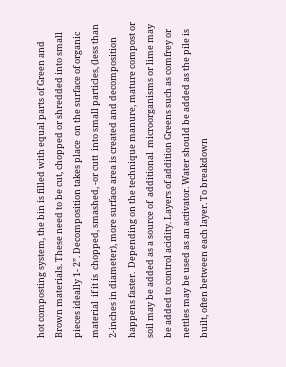hot composting system, the bin is filled with equal parts of Green and Brown materials. These need to be cut, chopped or shredded into small pieces ideally 1- 2”. Decomposition takes place  on the surface of organic material  if it is  chopped, smashed, -or cutt  into small particles, (less than 2-inches in diameter), more surface area is created and decomposition happens faster.  Depending on the technique manure, mature compost or soil may be added as a source of  additional  microorganisms or lime may be added to control acidity. Layers of addition Greens such as comfrey or nettles may be used as an activator. Water should be added as the pile is built, often between each layer. To breakdown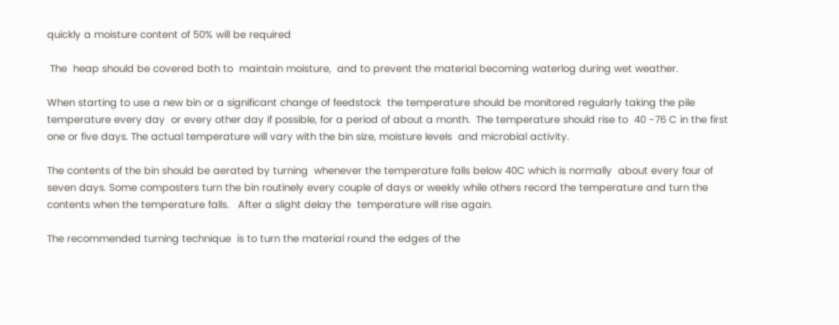quickly a moisture content of 50% will be required

 The  heap should be covered both to  maintain moisture,  and to prevent the material becoming waterlog during wet weather.

When starting to use a new bin or a significant change of feedstock  the temperature should be monitored regularly taking the pile temperature every day  or every other day if possible, for a period of about a month.  The temperature should rise to  40 -76 C in the first  one or five days. The actual temperature will vary with the bin size, moisture levels  and microbial activity.

The contents of the bin should be aerated by turning  whenever the temperature falls below 40C which is normally  about every four of seven days. Some composters turn the bin routinely every couple of days or weekly while others record the temperature and turn the contents when the temperature falls.   After a slight delay the  temperature will rise again.

The recommended turning technique  is to turn the material round the edges of the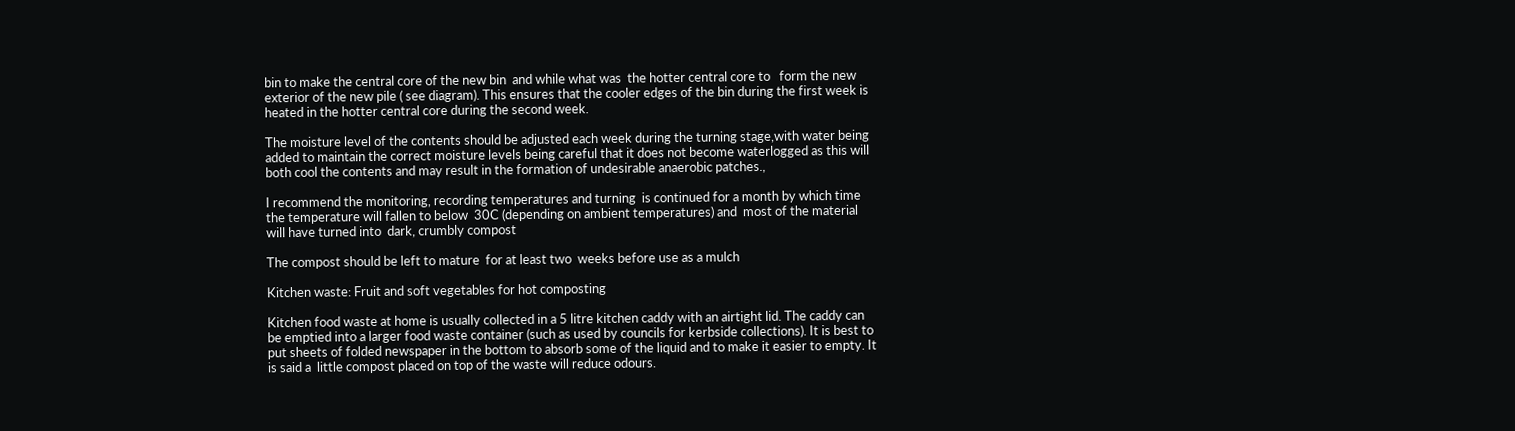bin to make the central core of the new bin  and while what was  the hotter central core to   form the new exterior of the new pile ( see diagram). This ensures that the cooler edges of the bin during the first week is heated in the hotter central core during the second week.

The moisture level of the contents should be adjusted each week during the turning stage,with water being  added to maintain the correct moisture levels being careful that it does not become waterlogged as this will both cool the contents and may result in the formation of undesirable anaerobic patches.,

I recommend the monitoring, recording temperatures and turning  is continued for a month by which time the temperature will fallen to below  30C (depending on ambient temperatures) and  most of the material will have turned into  dark, crumbly compost

The compost should be left to mature  for at least two  weeks before use as a mulch

Kitchen waste: Fruit and soft vegetables for hot composting

Kitchen food waste at home is usually collected in a 5 litre kitchen caddy with an airtight lid. The caddy can be emptied into a larger food waste container (such as used by councils for kerbside collections). It is best to put sheets of folded newspaper in the bottom to absorb some of the liquid and to make it easier to empty. It is said a  little compost placed on top of the waste will reduce odours.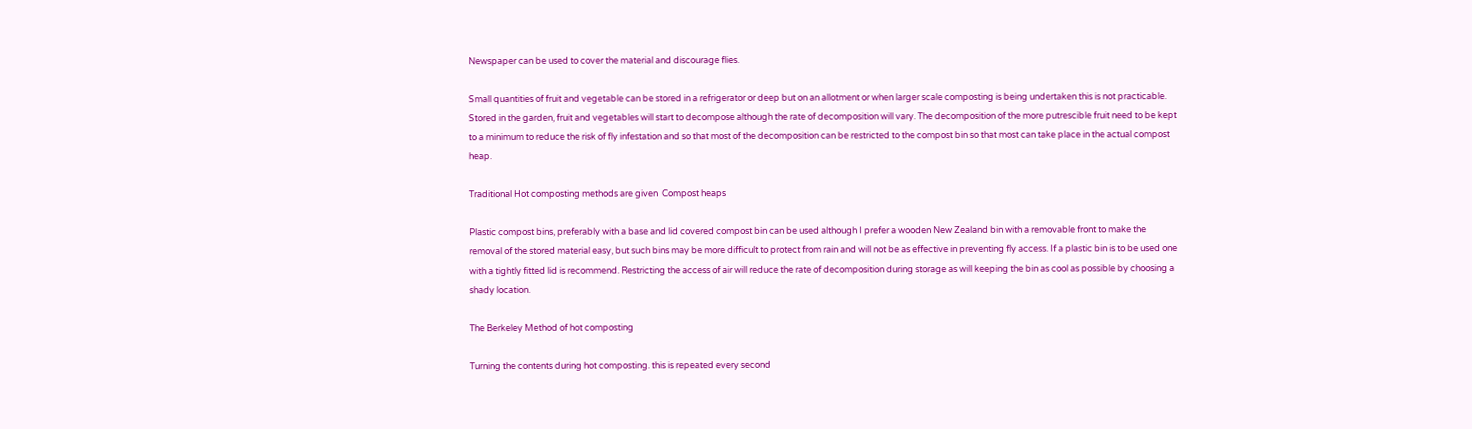Newspaper can be used to cover the material and discourage flies.

Small quantities of fruit and vegetable can be stored in a refrigerator or deep but on an allotment or when larger scale composting is being undertaken this is not practicable. Stored in the garden, fruit and vegetables will start to decompose although the rate of decomposition will vary. The decomposition of the more putrescible fruit need to be kept to a minimum to reduce the risk of fly infestation and so that most of the decomposition can be restricted to the compost bin so that most can take place in the actual compost heap.

Traditional Hot composting methods are given  Compost heaps

Plastic compost bins, preferably with a base and lid covered compost bin can be used although I prefer a wooden New Zealand bin with a removable front to make the removal of the stored material easy, but such bins may be more difficult to protect from rain and will not be as effective in preventing fly access. If a plastic bin is to be used one with a tightly fitted lid is recommend. Restricting the access of air will reduce the rate of decomposition during storage as will keeping the bin as cool as possible by choosing a shady location.

The Berkeley Method of hot composting

Turning the contents during hot composting. this is repeated every second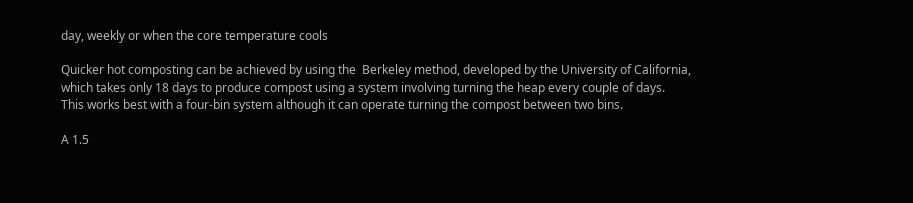day, weekly or when the core temperature cools

Quicker hot composting can be achieved by using the  Berkeley method, developed by the University of California, which takes only 18 days to produce compost using a system involving turning the heap every couple of days.  This works best with a four-bin system although it can operate turning the compost between two bins.

A 1.5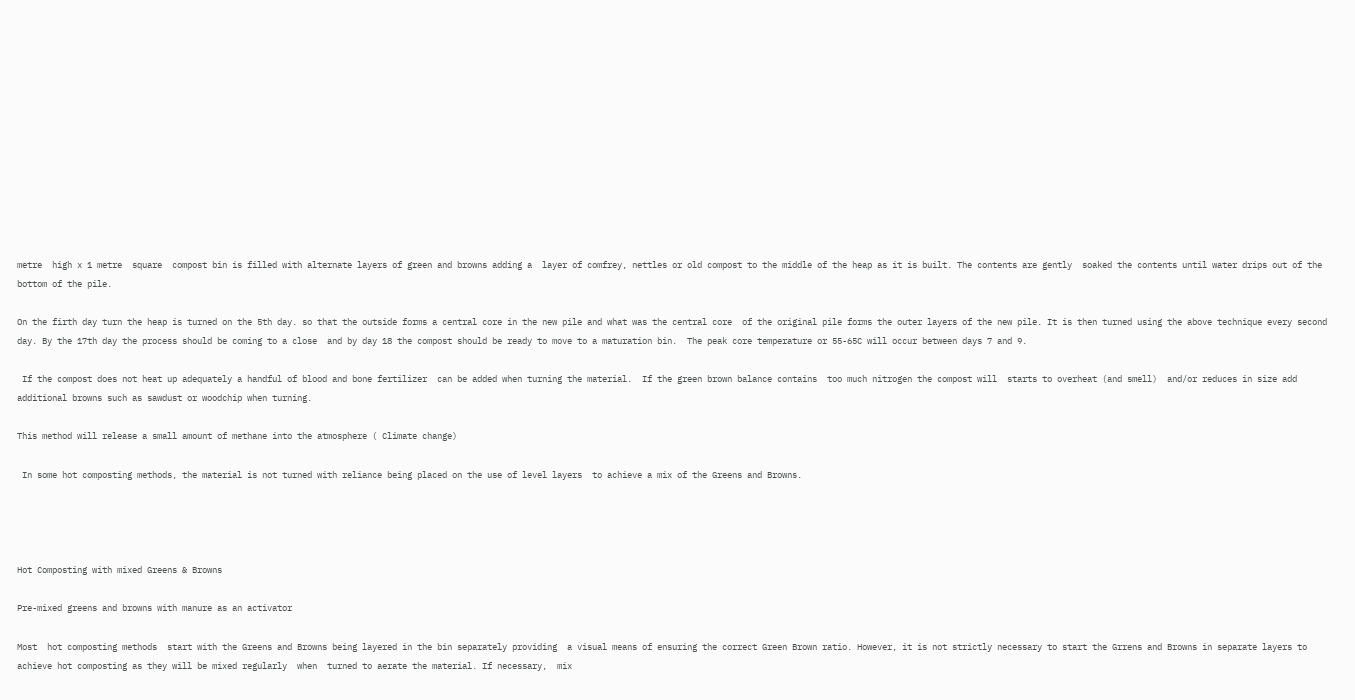metre  high x 1 metre  square  compost bin is filled with alternate layers of green and browns adding a  layer of comfrey, nettles or old compost to the middle of the heap as it is built. The contents are gently  soaked the contents until water drips out of the bottom of the pile.

On the firth day turn the heap is turned on the 5th day. so that the outside forms a central core in the new pile and what was the central core  of the original pile forms the outer layers of the new pile. It is then turned using the above technique every second day. By the 17th day the process should be coming to a close  and by day 18 the compost should be ready to move to a maturation bin.  The peak core temperature or 55-65C will occur between days 7 and 9.

 If the compost does not heat up adequately a handful of blood and bone fertilizer  can be added when turning the material.  If the green brown balance contains  too much nitrogen the compost will  starts to overheat (and smell)  and/or reduces in size add additional browns such as sawdust or woodchip when turning.

This method will release a small amount of methane into the atmosphere ( Climate change)

 In some hot composting methods, the material is not turned with reliance being placed on the use of level layers  to achieve a mix of the Greens and Browns.




Hot Composting with mixed Greens & Browns

Pre-mixed greens and browns with manure as an activator

Most  hot composting methods  start with the Greens and Browns being layered in the bin separately providing  a visual means of ensuring the correct Green Brown ratio. However, it is not strictly necessary to start the Grrens and Browns in separate layers to achieve hot composting as they will be mixed regularly  when  turned to aerate the material. If necessary,  mix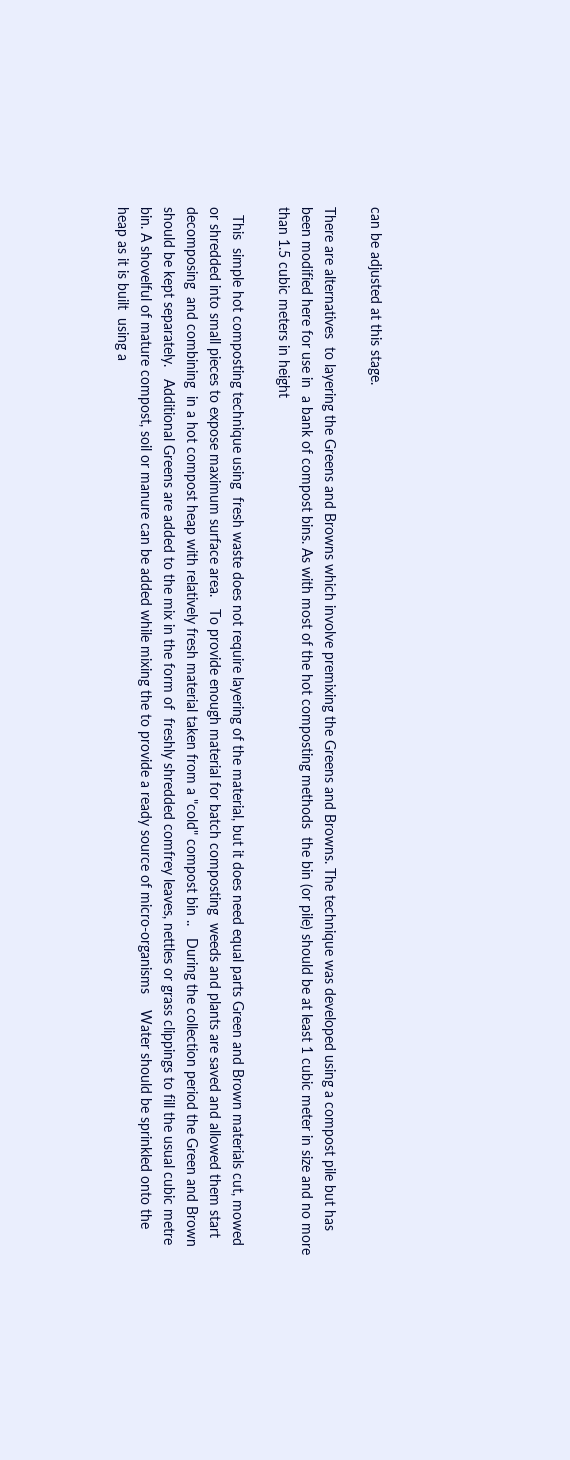can be adjusted at this stage.

There are alternatives  to layering the Greens and Browns which involve premixing the Greens and Browns. The technique was developed using a compost pile but has been modified here for use in  a bank of compost bins. As with most of the hot composting methods  the bin (or pile) should be at least 1 cubic meter in size and no more than 1.5 cubic meters in height

  This  simple hot composting technique using  fresh waste does not require layering of the material, but it does need equal parts Green and Brown materials cut, mowed  or shredded into small pieces to expose maximum surface area.   To provide enough material for batch composting  weeds and plants are saved and allowed them start decomposing  and combining  in a hot compost heap with relatively fresh material taken from a "cold" compost bin ..   During the collection period the Green and Brown  should be kept separately.   Additional Greens are added to the mix in the form of  freshly shredded comfrey leaves, nettles or grass clippings to fill the usual cubic metre bin. A shovelful of mature compost, soil or manure can be added while mixing the to provide a ready source of micro-organisms    Water should be sprinkled onto the heap as it is built  using a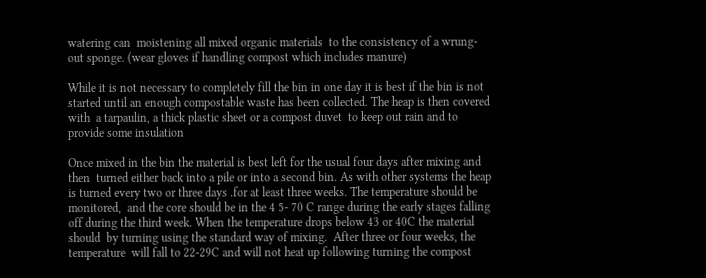watering can  moistening all mixed organic materials  to the consistency of a wrung-out sponge. (wear gloves if handling compost which includes manure)

While it is not necessary to completely fill the bin in one day it is best if the bin is not started until an enough compostable waste has been collected. The heap is then covered with  a tarpaulin, a thick plastic sheet or a compost duvet  to keep out rain and to provide some insulation

Once mixed in the bin the material is best left for the usual four days after mixing and then  turned either back into a pile or into a second bin. As with other systems the heap is turned every two or three days .for at least three weeks. The temperature should be monitored,  and the core should be in the 4 5- 70 C range during the early stages falling off during the third week. When the temperature drops below 43 or 40C the material  should  by turning using the standard way of mixing.  After three or four weeks, the temperature  will fall to 22-29C and will not heat up following turning the compost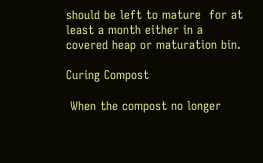should be left to mature  for at least a month either in a covered heap or maturation bin.

Curing Compost

 When the compost no longer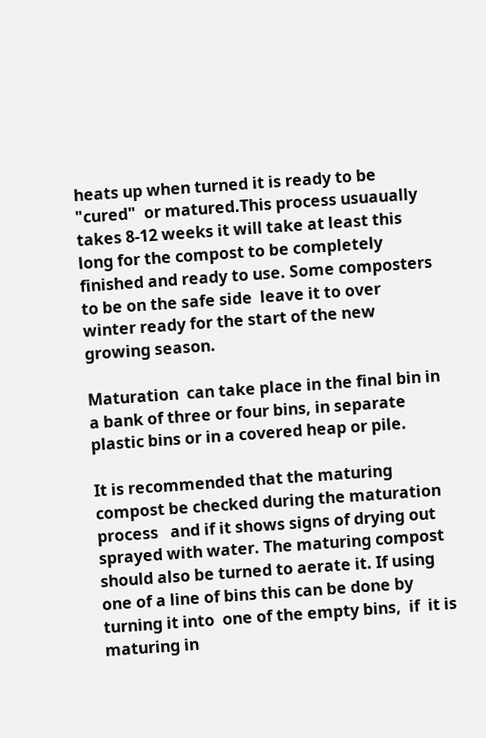heats up when turned it is ready to be "cured"  or matured.This process usuaually takes 8-12 weeks it will take at least this long for the compost to be completely finished and ready to use. Some composters to be on the safe side  leave it to over winter ready for the start of the new growing season.

Maturation  can take place in the final bin in a bank of three or four bins, in separate plastic bins or in a covered heap or pile.

It is recommended that the maturing compost be checked during the maturation process   and if it shows signs of drying out sprayed with water. The maturing compost should also be turned to aerate it. If using one of a line of bins this can be done by turning it into  one of the empty bins,  if  it is maturing in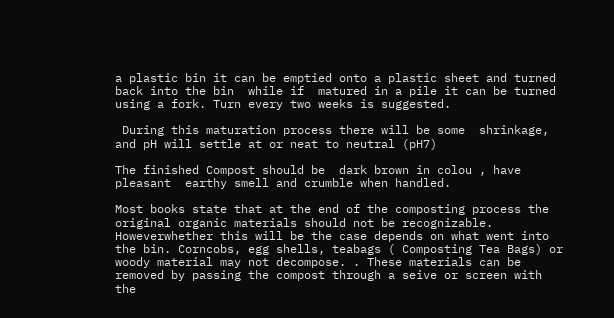a plastic bin it can be emptied onto a plastic sheet and turned back into the bin  while if  matured in a pile it can be turned using a fork. Turn every two weeks is suggested.

 During this maturation process there will be some  shrinkage, and pH will settle at or neat to neutral (pH7)

The finished Compost should be  dark brown in colou , have pleasant  earthy smell and crumble when handled.

Most books state that at the end of the composting process the original organic materials should not be recognizable. Howeverwhether this will be the case depends on what went into the bin. Corncobs, egg shells, teabags ( Composting Tea Bags) or woody material may not decompose. . These materials can be removed by passing the compost through a seive or screen with the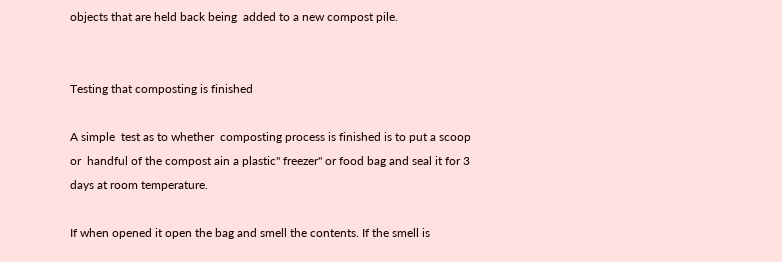objects that are held back being  added to a new compost pile.


Testing that composting is finished

A simple  test as to whether  composting process is finished is to put a scoop or  handful of the compost ain a plastic" freezer" or food bag and seal it for 3 days at room temperature.

If when opened it open the bag and smell the contents. If the smell is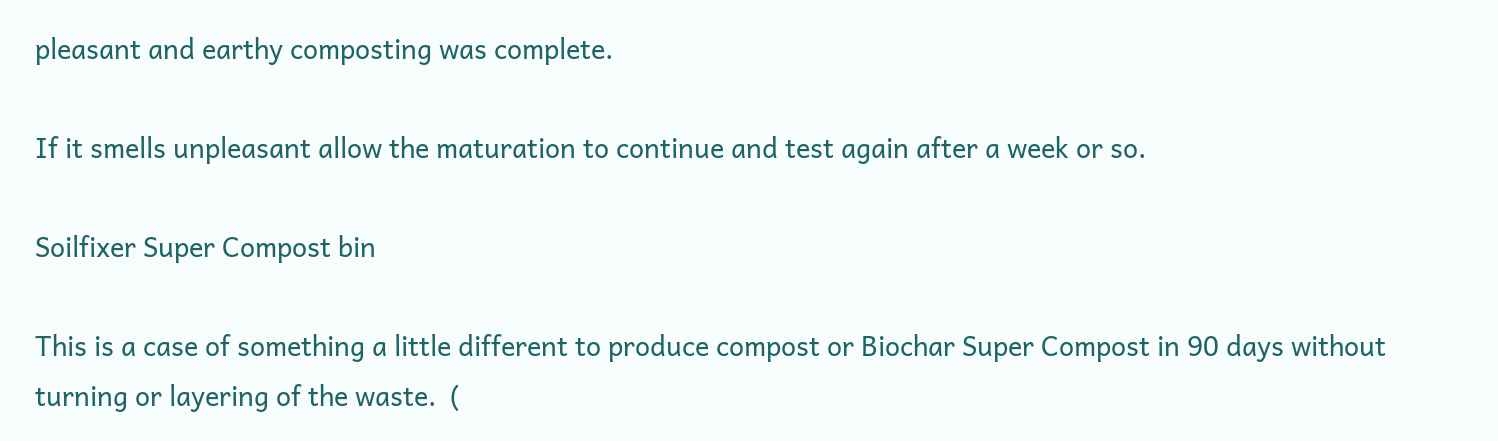pleasant and earthy composting was complete.

If it smells unpleasant allow the maturation to continue and test again after a week or so.

Soilfixer Super Compost bin

This is a case of something a little different to produce compost or Biochar Super Compost in 90 days without  turning or layering of the waste.  (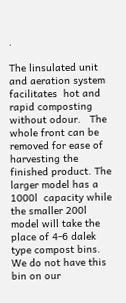.

The linsulated unit and aeration system facilitates  hot and rapid composting without odour.   The whole front can be removed for ease of harvesting the finished product. The larger model has a  1000l  capacity while the smaller 200l model will take the place of 4-6 dalek type compost bins.  We do not have this bin on our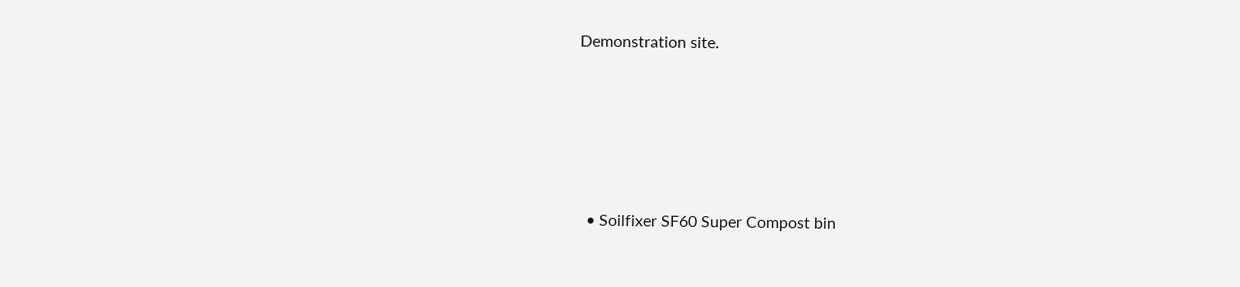Demonstration site.






  • Soilfixer SF60 Super Compost bin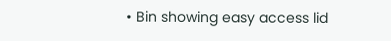• Bin showing easy access lid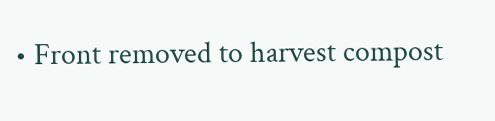• Front removed to harvest compost